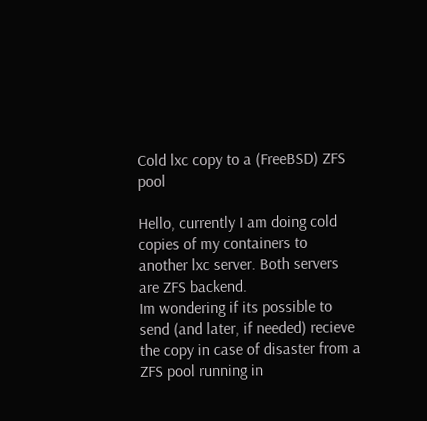Cold lxc copy to a (FreeBSD) ZFS pool

Hello, currently I am doing cold copies of my containers to another lxc server. Both servers are ZFS backend.
Im wondering if its possible to send (and later, if needed) recieve the copy in case of disaster from a ZFS pool running in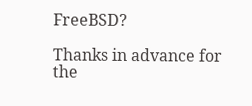FreeBSD?

Thanks in advance for the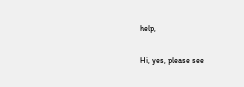help,

Hi, yes, please see